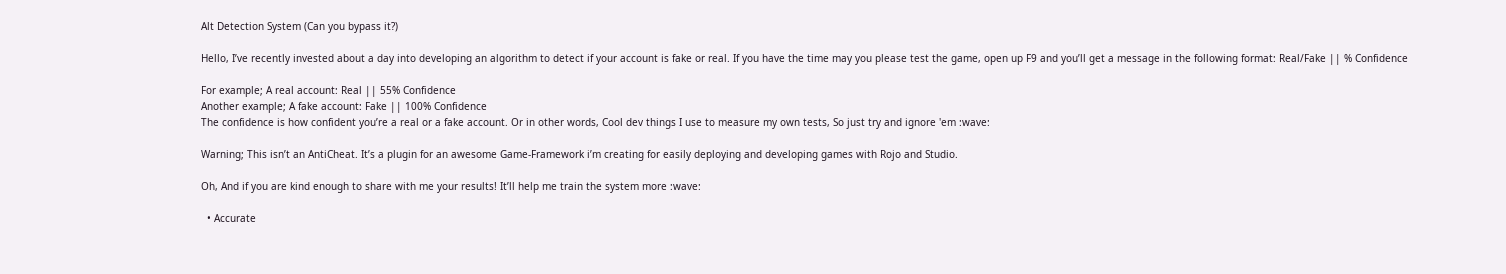Alt Detection System (Can you bypass it?)

Hello, I’ve recently invested about a day into developing an algorithm to detect if your account is fake or real. If you have the time may you please test the game, open up F9 and you’ll get a message in the following format: Real/Fake || % Confidence

For example; A real account: Real || 55% Confidence
Another example; A fake account: Fake || 100% Confidence
The confidence is how confident you’re a real or a fake account. Or in other words, Cool dev things I use to measure my own tests, So just try and ignore 'em :wave:

Warning; This isn’t an AntiCheat. It’s a plugin for an awesome Game-Framework i’m creating for easily deploying and developing games with Rojo and Studio.

Oh, And if you are kind enough to share with me your results! It’ll help me train the system more :wave:

  • Accurate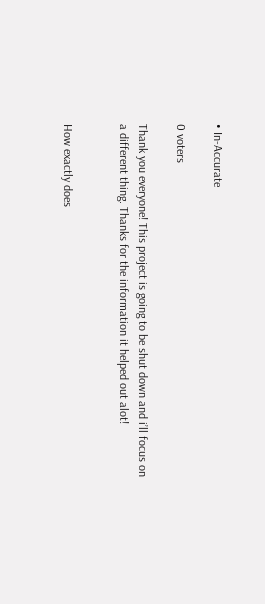• In-Accurate

0 voters

Thank you everyone! This project is going to be shut down and i’ll focus on a different thing. Thanks for the information it helped out alot!


How exactly does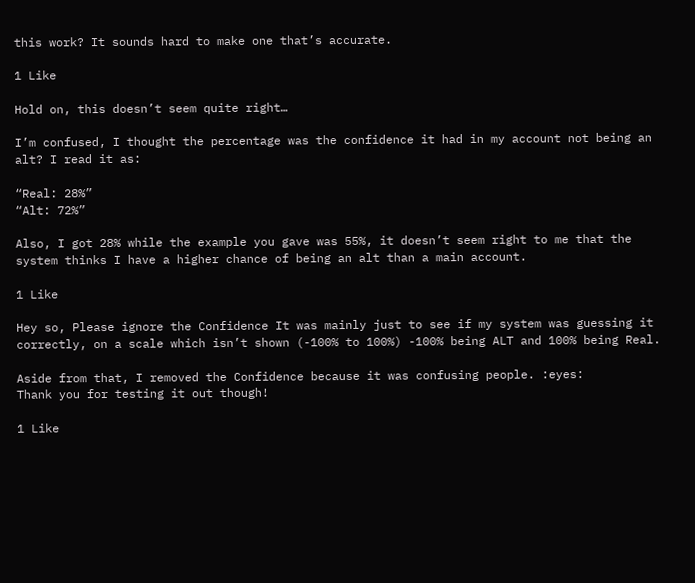this work? It sounds hard to make one that’s accurate.

1 Like

Hold on, this doesn’t seem quite right…

I’m confused, I thought the percentage was the confidence it had in my account not being an alt? I read it as:

“Real: 28%”
“Alt: 72%”

Also, I got 28% while the example you gave was 55%, it doesn’t seem right to me that the system thinks I have a higher chance of being an alt than a main account.

1 Like

Hey so, Please ignore the Confidence It was mainly just to see if my system was guessing it correctly, on a scale which isn’t shown (-100% to 100%) -100% being ALT and 100% being Real.

Aside from that, I removed the Confidence because it was confusing people. :eyes:
Thank you for testing it out though!

1 Like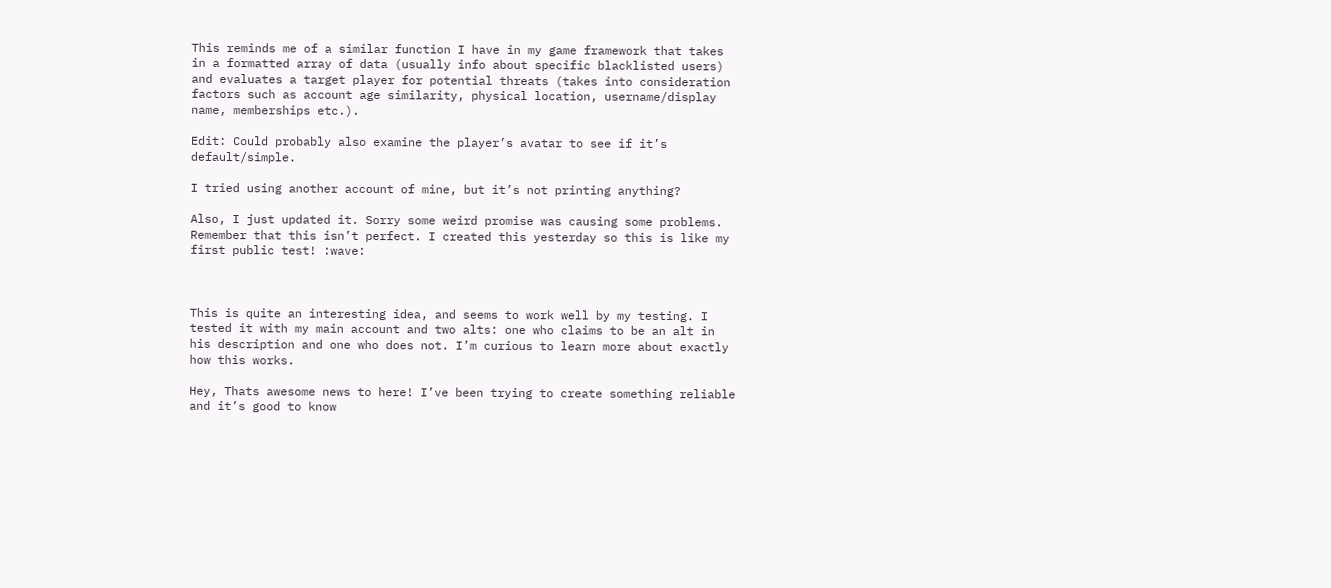This reminds me of a similar function I have in my game framework that takes in a formatted array of data (usually info about specific blacklisted users) and evaluates a target player for potential threats (takes into consideration factors such as account age similarity, physical location, username/display name, memberships etc.).

Edit: Could probably also examine the player’s avatar to see if it’s default/simple.

I tried using another account of mine, but it’s not printing anything?

Also, I just updated it. Sorry some weird promise was causing some problems.
Remember that this isn’t perfect. I created this yesterday so this is like my first public test! :wave:



This is quite an interesting idea, and seems to work well by my testing. I tested it with my main account and two alts: one who claims to be an alt in his description and one who does not. I’m curious to learn more about exactly how this works.

Hey, Thats awesome news to here! I’ve been trying to create something reliable and it’s good to know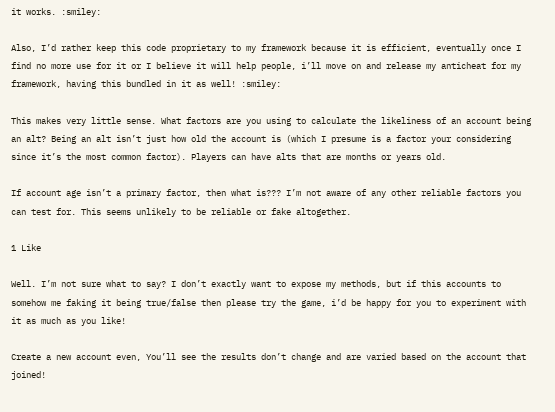it works. :smiley:

Also, I’d rather keep this code proprietary to my framework because it is efficient, eventually once I find no more use for it or I believe it will help people, i’ll move on and release my anticheat for my framework, having this bundled in it as well! :smiley:

This makes very little sense. What factors are you using to calculate the likeliness of an account being an alt? Being an alt isn’t just how old the account is (which I presume is a factor your considering since it’s the most common factor). Players can have alts that are months or years old.

If account age isn’t a primary factor, then what is??? I’m not aware of any other reliable factors you can test for. This seems unlikely to be reliable or fake altogether.

1 Like

Well. I’m not sure what to say? I don’t exactly want to expose my methods, but if this accounts to somehow me faking it being true/false then please try the game, i’d be happy for you to experiment with it as much as you like!

Create a new account even, You’ll see the results don’t change and are varied based on the account that joined!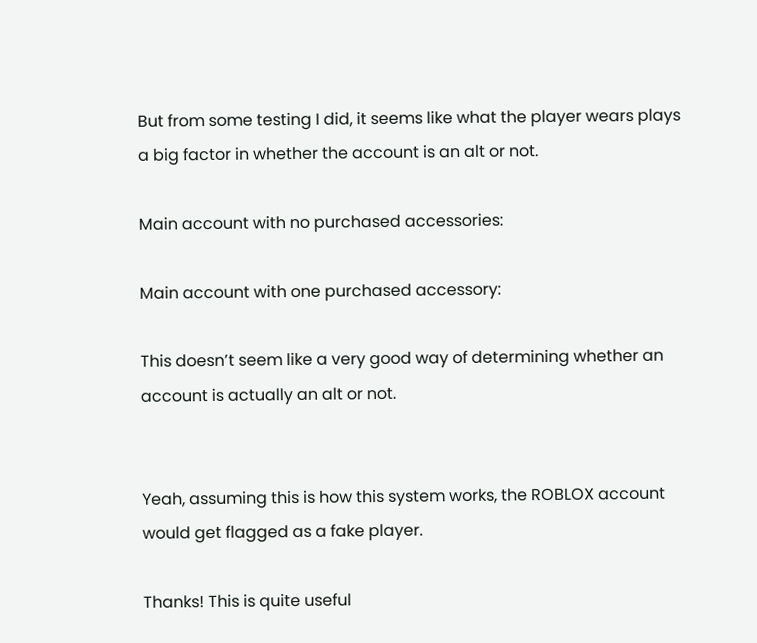But from some testing I did, it seems like what the player wears plays a big factor in whether the account is an alt or not.

Main account with no purchased accessories:

Main account with one purchased accessory:

This doesn’t seem like a very good way of determining whether an account is actually an alt or not.


Yeah, assuming this is how this system works, the ROBLOX account would get flagged as a fake player.

Thanks! This is quite useful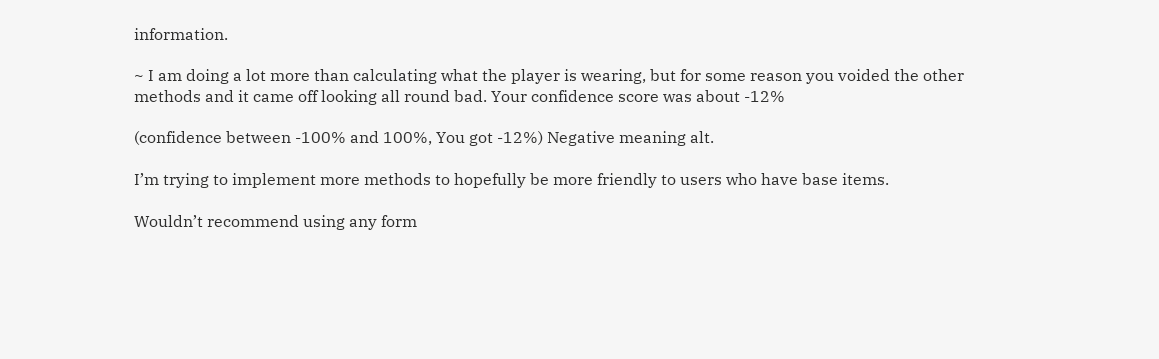information.

~ I am doing a lot more than calculating what the player is wearing, but for some reason you voided the other methods and it came off looking all round bad. Your confidence score was about -12%

(confidence between -100% and 100%, You got -12%) Negative meaning alt.

I’m trying to implement more methods to hopefully be more friendly to users who have base items.

Wouldn’t recommend using any form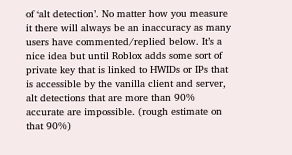of ‘alt detection’. No matter how you measure it there will always be an inaccuracy as many users have commented/replied below. It’s a nice idea but until Roblox adds some sort of private key that is linked to HWIDs or IPs that is accessible by the vanilla client and server, alt detections that are more than 90% accurate are impossible. (rough estimate on that 90%)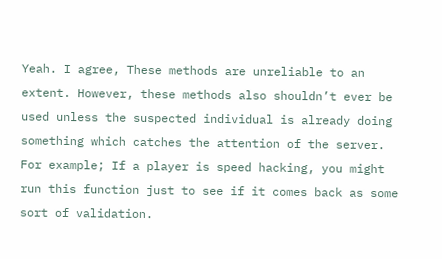Yeah. I agree, These methods are unreliable to an extent. However, these methods also shouldn’t ever be used unless the suspected individual is already doing something which catches the attention of the server.
For example; If a player is speed hacking, you might run this function just to see if it comes back as some sort of validation.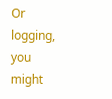Or logging, you might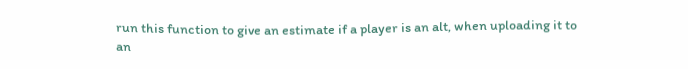run this function to give an estimate if a player is an alt, when uploading it to an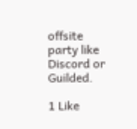offsite party like Discord or Guilded.

1 Like